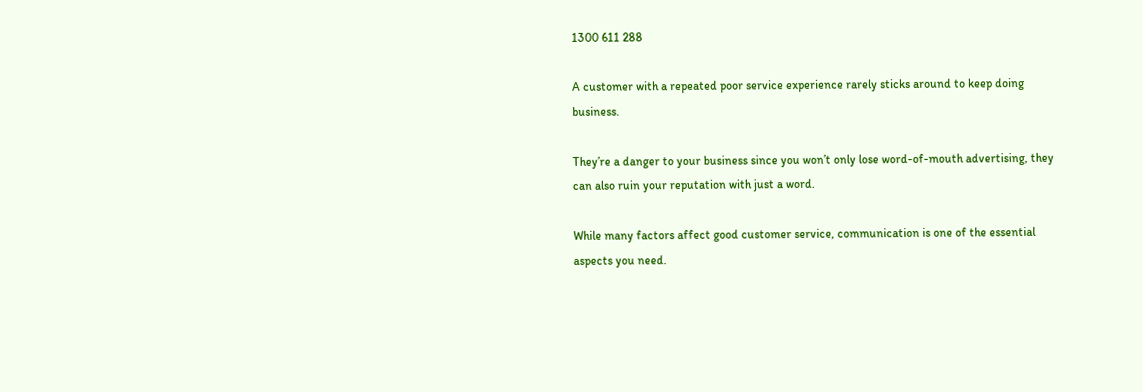1300 611 288

A customer with a repeated poor service experience rarely sticks around to keep doing business.

They’re a danger to your business since you won’t only lose word-of-mouth advertising, they can also ruin your reputation with just a word.

While many factors affect good customer service, communication is one of the essential aspects you need.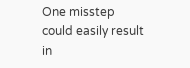One misstep could easily result in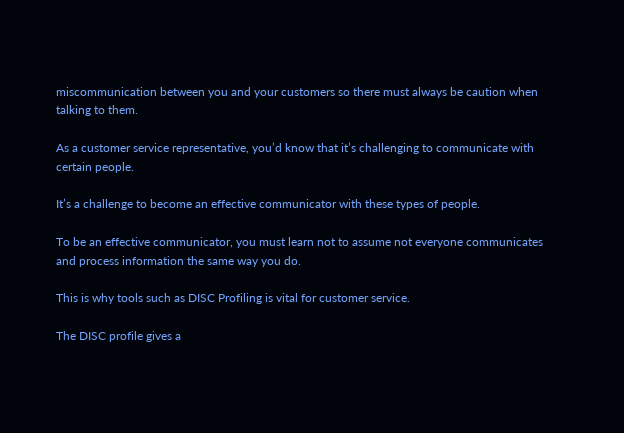miscommunication between you and your customers so there must always be caution when talking to them.

As a customer service representative, you’d know that it’s challenging to communicate with certain people.

It’s a challenge to become an effective communicator with these types of people.

To be an effective communicator, you must learn not to assume not everyone communicates and process information the same way you do.

This is why tools such as DISC Profiling is vital for customer service.

The DISC profile gives a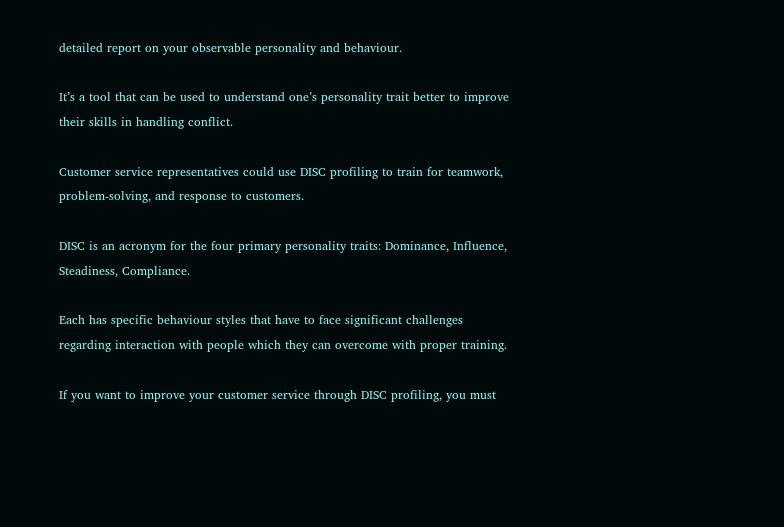detailed report on your observable personality and behaviour.

It’s a tool that can be used to understand one’s personality trait better to improve their skills in handling conflict.

Customer service representatives could use DISC profiling to train for teamwork, problem-solving, and response to customers.

DISC is an acronym for the four primary personality traits: Dominance, Influence, Steadiness, Compliance.

Each has specific behaviour styles that have to face significant challenges regarding interaction with people which they can overcome with proper training.

If you want to improve your customer service through DISC profiling, you must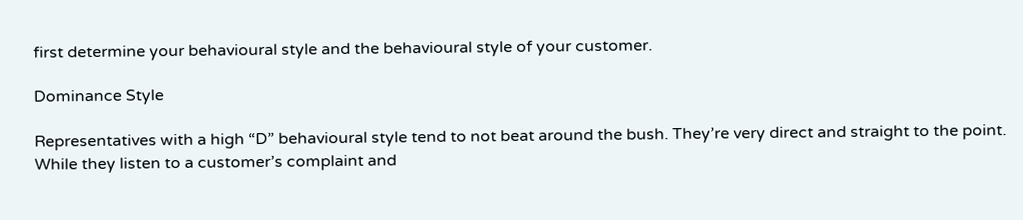first determine your behavioural style and the behavioural style of your customer.

Dominance Style

Representatives with a high “D” behavioural style tend to not beat around the bush. They’re very direct and straight to the point. While they listen to a customer’s complaint and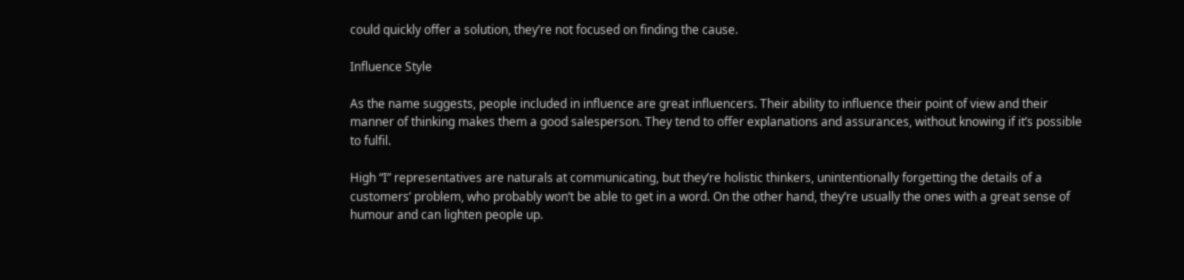could quickly offer a solution, they’re not focused on finding the cause.

Influence Style

As the name suggests, people included in influence are great influencers. Their ability to influence their point of view and their manner of thinking makes them a good salesperson. They tend to offer explanations and assurances, without knowing if it’s possible to fulfil.

High “I” representatives are naturals at communicating, but they’re holistic thinkers, unintentionally forgetting the details of a customers’ problem, who probably won’t be able to get in a word. On the other hand, they’re usually the ones with a great sense of humour and can lighten people up.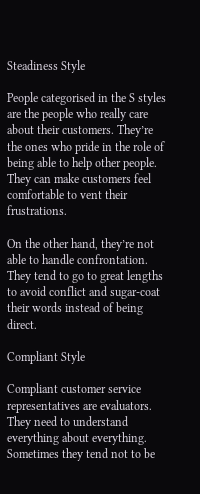Steadiness Style

People categorised in the S styles are the people who really care about their customers. They’re the ones who pride in the role of being able to help other people. They can make customers feel comfortable to vent their frustrations.

On the other hand, they’re not able to handle confrontation. They tend to go to great lengths to avoid conflict and sugar-coat their words instead of being direct.

Compliant Style

Compliant customer service representatives are evaluators. They need to understand everything about everything. Sometimes they tend not to be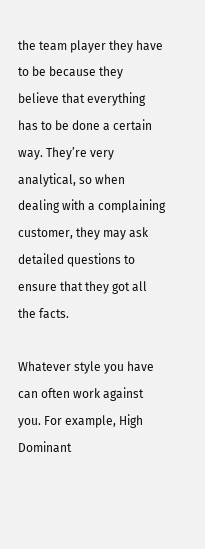the team player they have to be because they believe that everything has to be done a certain way. They’re very analytical, so when dealing with a complaining customer, they may ask detailed questions to ensure that they got all the facts.

Whatever style you have can often work against you. For example, High Dominant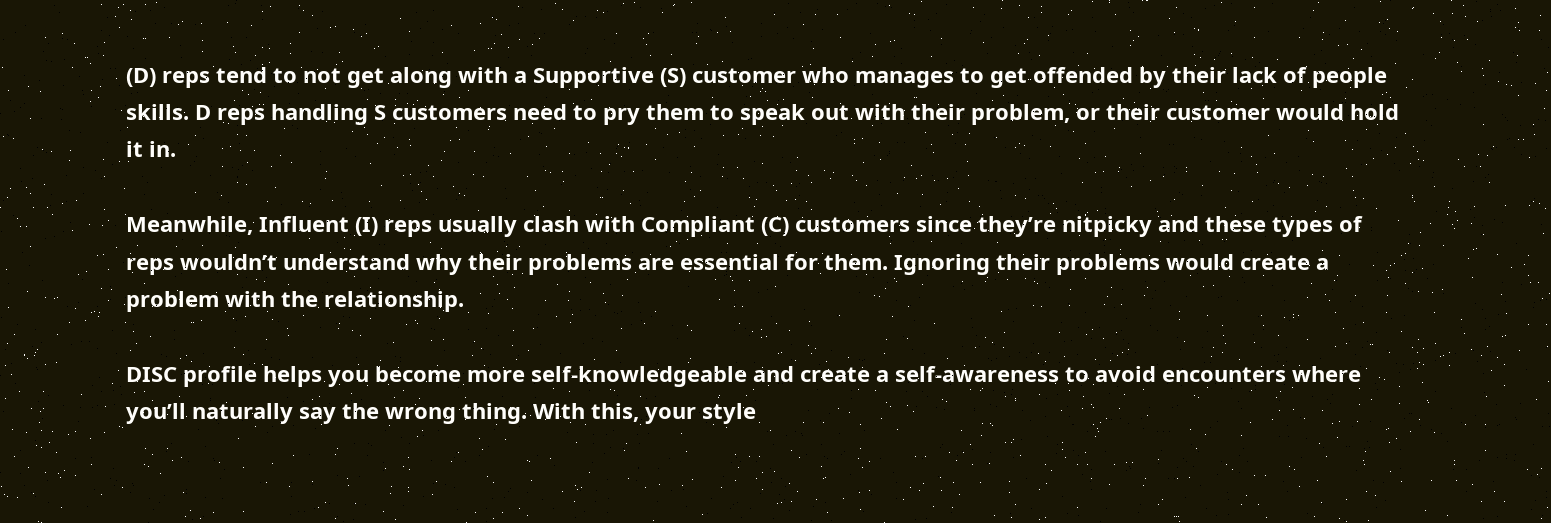(D) reps tend to not get along with a Supportive (S) customer who manages to get offended by their lack of people skills. D reps handling S customers need to pry them to speak out with their problem, or their customer would hold it in.

Meanwhile, Influent (I) reps usually clash with Compliant (C) customers since they’re nitpicky and these types of reps wouldn’t understand why their problems are essential for them. Ignoring their problems would create a problem with the relationship.

DISC profile helps you become more self-knowledgeable and create a self-awareness to avoid encounters where you’ll naturally say the wrong thing. With this, your style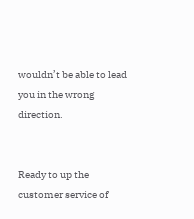wouldn’t be able to lead you in the wrong direction.


Ready to up the customer service of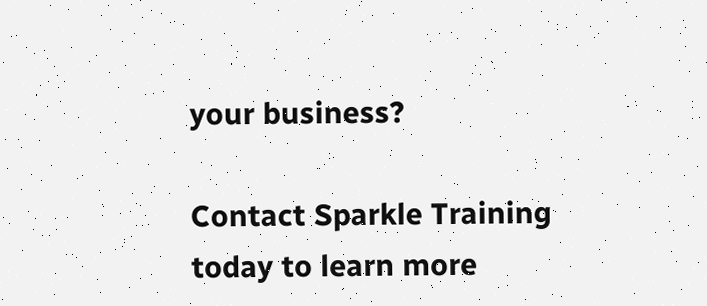your business?

Contact Sparkle Training today to learn more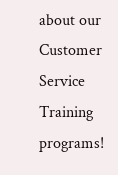about our Customer Service Training programs!